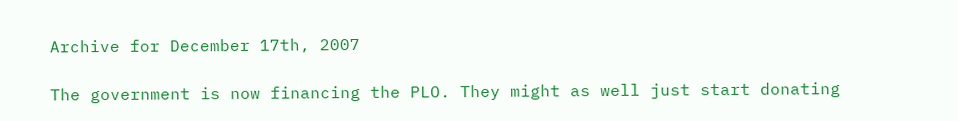Archive for December 17th, 2007

The government is now financing the PLO. They might as well just start donating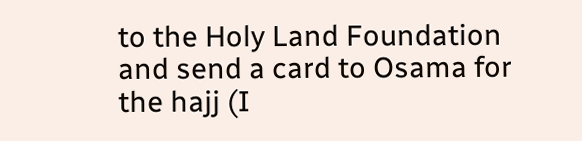to the Holy Land Foundation and send a card to Osama for the hajj (I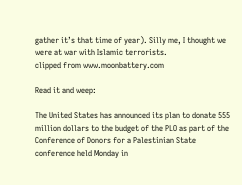gather it’s that time of year). Silly me, I thought we were at war with Islamic terrorists.
clipped from www.moonbattery.com

Read it and weep:

The United States has announced its plan to donate 555 million dollars to the budget of the PLO as part of the Conference of Donors for a Palestinian State conference held Monday in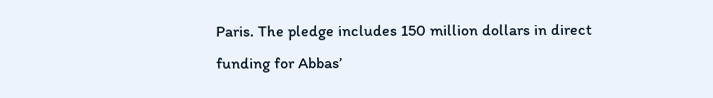Paris. The pledge includes 150 million dollars in direct funding for Abbas’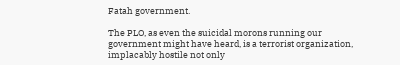Fatah government.

The PLO, as even the suicidal morons running our government might have heard, is a terrorist organization, implacably hostile not only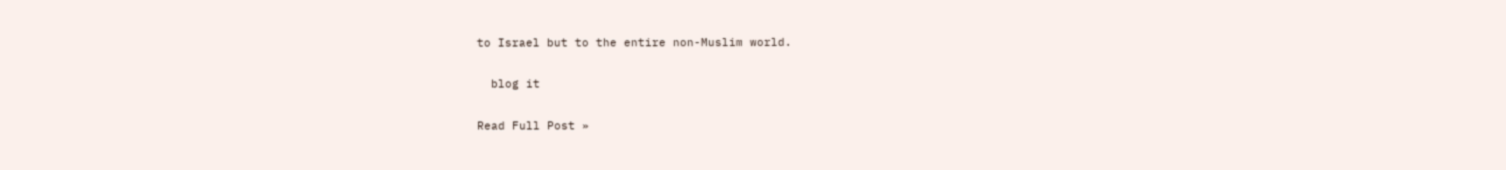to Israel but to the entire non-Muslim world.

  blog it

Read Full Post »